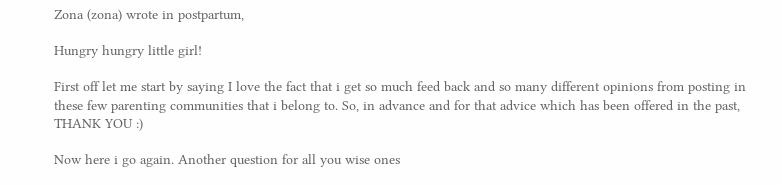Zona (zona) wrote in postpartum,

Hungry hungry little girl!

First off let me start by saying I love the fact that i get so much feed back and so many different opinions from posting in these few parenting communities that i belong to. So, in advance and for that advice which has been offered in the past, THANK YOU :)

Now here i go again. Another question for all you wise ones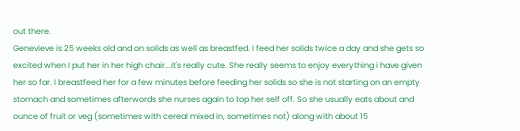out there.
Genevieve is 25 weeks old and on solids as well as breastfed. I feed her solids twice a day and she gets so excited when I put her in her high chair...it's really cute. She really seems to enjoy everything i have given her so far. I breastfeed her for a few minutes before feeding her solids so she is not starting on an empty stomach and sometimes afterwords she nurses again to top her self off. So she usually eats about and ounce of fruit or veg (sometimes with cereal mixed in, sometimes not) along with about 15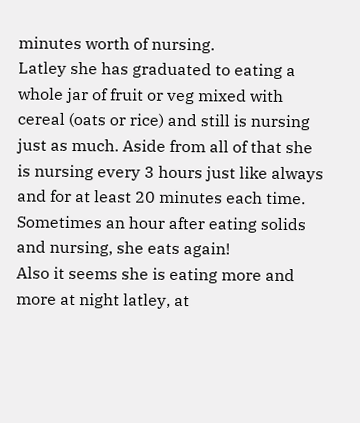minutes worth of nursing.
Latley she has graduated to eating a whole jar of fruit or veg mixed with cereal (oats or rice) and still is nursing just as much. Aside from all of that she is nursing every 3 hours just like always and for at least 20 minutes each time. Sometimes an hour after eating solids and nursing, she eats again!
Also it seems she is eating more and more at night latley, at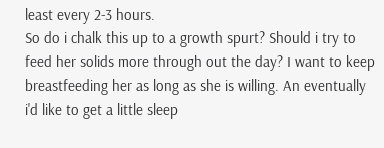least every 2-3 hours.
So do i chalk this up to a growth spurt? Should i try to feed her solids more through out the day? I want to keep breastfeeding her as long as she is willing. An eventually i'd like to get a little sleep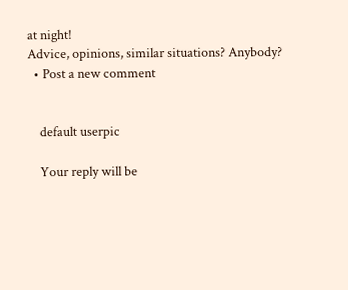at night!
Advice, opinions, similar situations? Anybody?
  • Post a new comment


    default userpic

    Your reply will be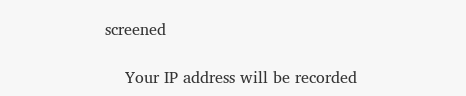screened

    Your IP address will be recorded